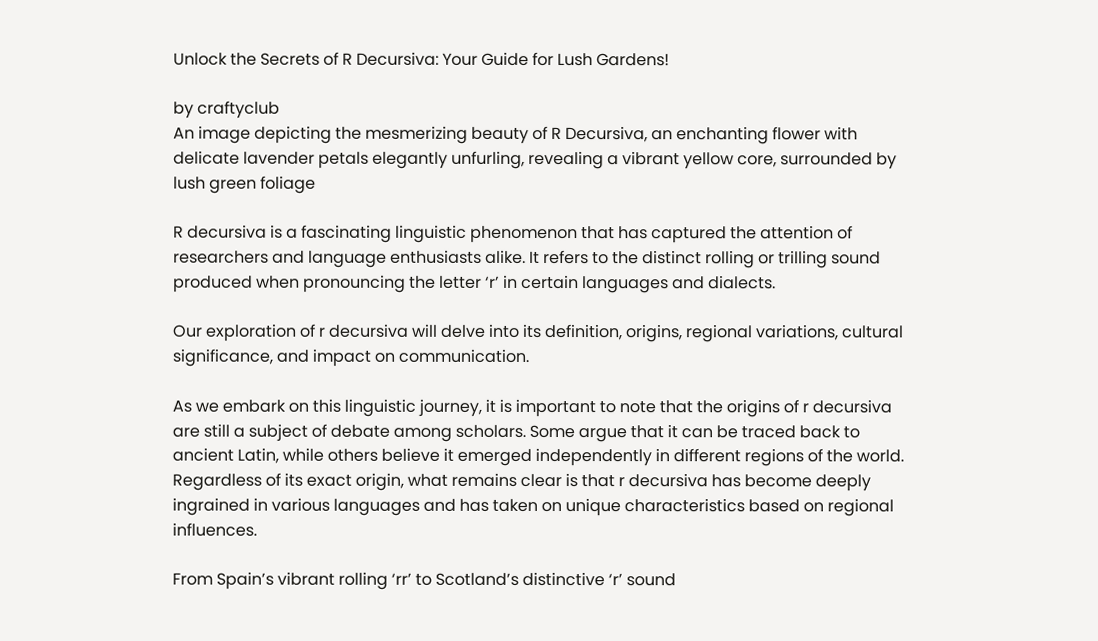Unlock the Secrets of R Decursiva: Your Guide for Lush Gardens!

by craftyclub
An image depicting the mesmerizing beauty of R Decursiva, an enchanting flower with delicate lavender petals elegantly unfurling, revealing a vibrant yellow core, surrounded by lush green foliage

R decursiva is a fascinating linguistic phenomenon that has captured the attention of researchers and language enthusiasts alike. It refers to the distinct rolling or trilling sound produced when pronouncing the letter ‘r’ in certain languages and dialects.

Our exploration of r decursiva will delve into its definition, origins, regional variations, cultural significance, and impact on communication.

As we embark on this linguistic journey, it is important to note that the origins of r decursiva are still a subject of debate among scholars. Some argue that it can be traced back to ancient Latin, while others believe it emerged independently in different regions of the world. Regardless of its exact origin, what remains clear is that r decursiva has become deeply ingrained in various languages and has taken on unique characteristics based on regional influences.

From Spain’s vibrant rolling ‘rr’ to Scotland’s distinctive ‘r’ sound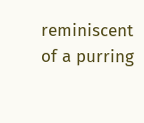reminiscent of a purring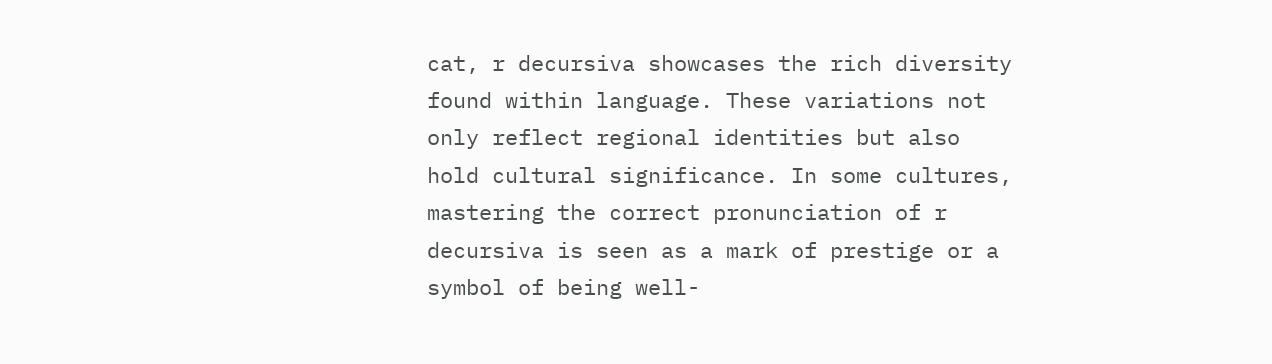cat, r decursiva showcases the rich diversity found within language. These variations not only reflect regional identities but also hold cultural significance. In some cultures, mastering the correct pronunciation of r decursiva is seen as a mark of prestige or a symbol of being well-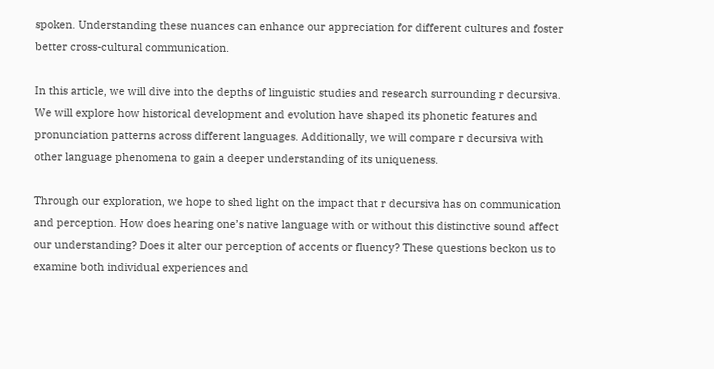spoken. Understanding these nuances can enhance our appreciation for different cultures and foster better cross-cultural communication.

In this article, we will dive into the depths of linguistic studies and research surrounding r decursiva. We will explore how historical development and evolution have shaped its phonetic features and pronunciation patterns across different languages. Additionally, we will compare r decursiva with other language phenomena to gain a deeper understanding of its uniqueness.

Through our exploration, we hope to shed light on the impact that r decursiva has on communication and perception. How does hearing one’s native language with or without this distinctive sound affect our understanding? Does it alter our perception of accents or fluency? These questions beckon us to examine both individual experiences and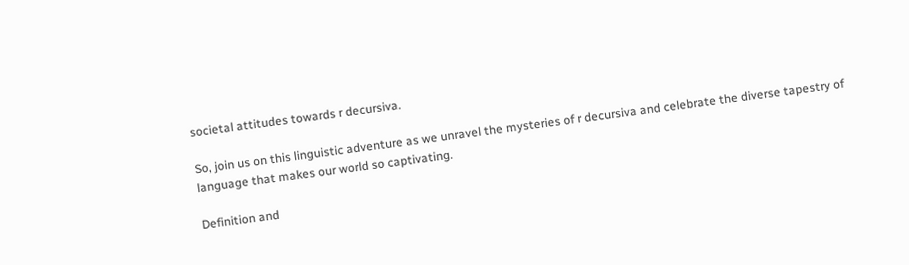societal attitudes towards r decursiva.

So, join us on this linguistic adventure as we unravel the mysteries of r decursiva and celebrate the diverse tapestry of language that makes our world so captivating.

Definition and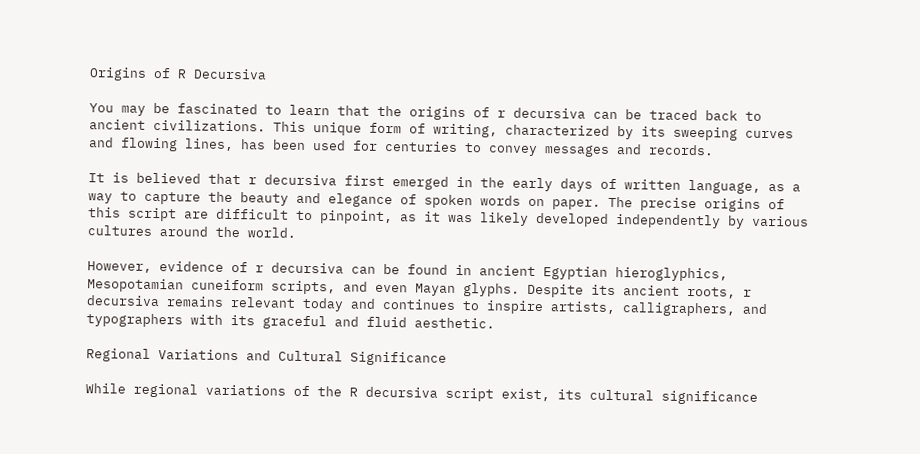Origins of R Decursiva

You may be fascinated to learn that the origins of r decursiva can be traced back to ancient civilizations. This unique form of writing, characterized by its sweeping curves and flowing lines, has been used for centuries to convey messages and records.

It is believed that r decursiva first emerged in the early days of written language, as a way to capture the beauty and elegance of spoken words on paper. The precise origins of this script are difficult to pinpoint, as it was likely developed independently by various cultures around the world.

However, evidence of r decursiva can be found in ancient Egyptian hieroglyphics, Mesopotamian cuneiform scripts, and even Mayan glyphs. Despite its ancient roots, r decursiva remains relevant today and continues to inspire artists, calligraphers, and typographers with its graceful and fluid aesthetic.

Regional Variations and Cultural Significance

While regional variations of the R decursiva script exist, its cultural significance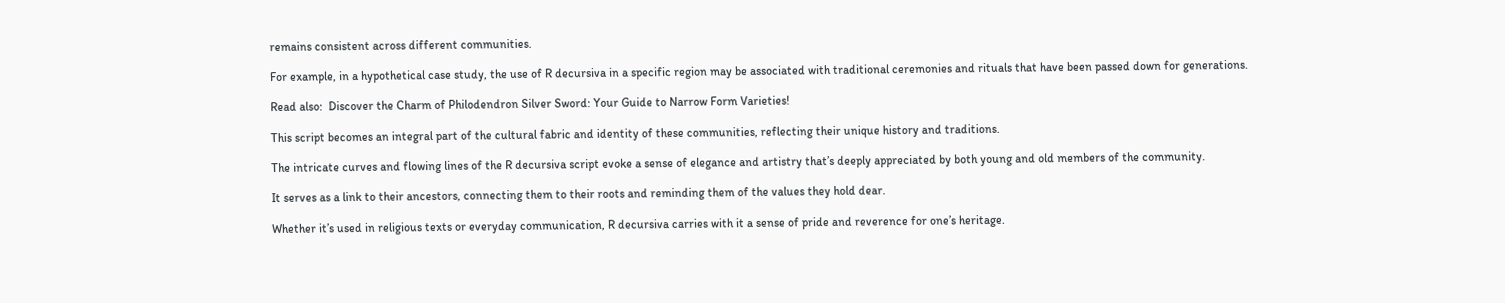remains consistent across different communities.

For example, in a hypothetical case study, the use of R decursiva in a specific region may be associated with traditional ceremonies and rituals that have been passed down for generations.

Read also:  Discover the Charm of Philodendron Silver Sword: Your Guide to Narrow Form Varieties!

This script becomes an integral part of the cultural fabric and identity of these communities, reflecting their unique history and traditions.

The intricate curves and flowing lines of the R decursiva script evoke a sense of elegance and artistry that’s deeply appreciated by both young and old members of the community.

It serves as a link to their ancestors, connecting them to their roots and reminding them of the values they hold dear.

Whether it’s used in religious texts or everyday communication, R decursiva carries with it a sense of pride and reverence for one’s heritage.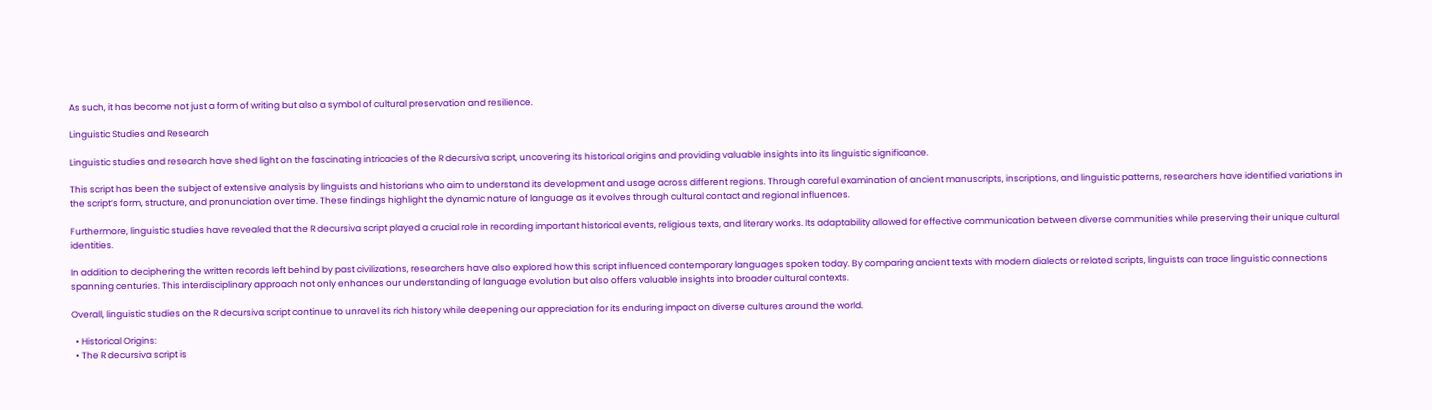As such, it has become not just a form of writing but also a symbol of cultural preservation and resilience.

Linguistic Studies and Research

Linguistic studies and research have shed light on the fascinating intricacies of the R decursiva script, uncovering its historical origins and providing valuable insights into its linguistic significance.

This script has been the subject of extensive analysis by linguists and historians who aim to understand its development and usage across different regions. Through careful examination of ancient manuscripts, inscriptions, and linguistic patterns, researchers have identified variations in the script’s form, structure, and pronunciation over time. These findings highlight the dynamic nature of language as it evolves through cultural contact and regional influences.

Furthermore, linguistic studies have revealed that the R decursiva script played a crucial role in recording important historical events, religious texts, and literary works. Its adaptability allowed for effective communication between diverse communities while preserving their unique cultural identities.

In addition to deciphering the written records left behind by past civilizations, researchers have also explored how this script influenced contemporary languages spoken today. By comparing ancient texts with modern dialects or related scripts, linguists can trace linguistic connections spanning centuries. This interdisciplinary approach not only enhances our understanding of language evolution but also offers valuable insights into broader cultural contexts.

Overall, linguistic studies on the R decursiva script continue to unravel its rich history while deepening our appreciation for its enduring impact on diverse cultures around the world.

  • Historical Origins:
  • The R decursiva script is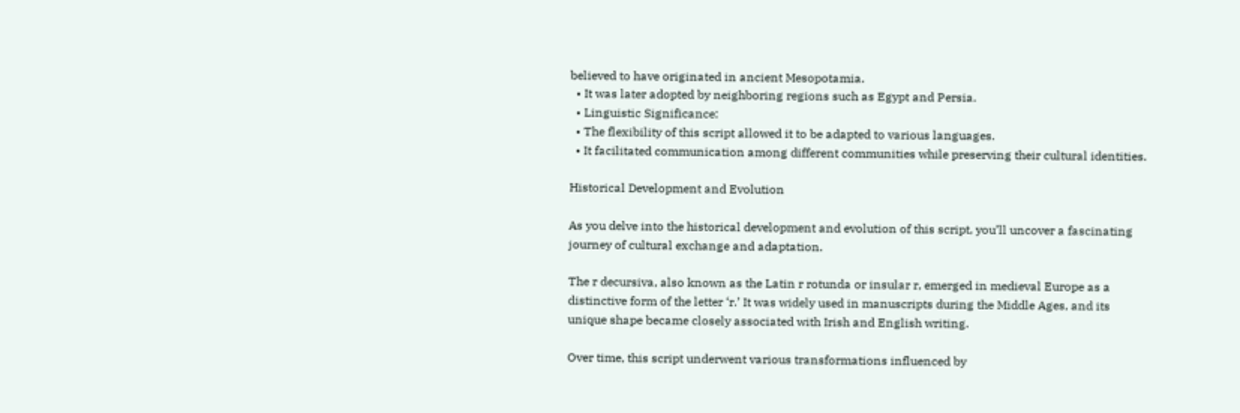believed to have originated in ancient Mesopotamia.
  • It was later adopted by neighboring regions such as Egypt and Persia.
  • Linguistic Significance:
  • The flexibility of this script allowed it to be adapted to various languages.
  • It facilitated communication among different communities while preserving their cultural identities.

Historical Development and Evolution

As you delve into the historical development and evolution of this script, you’ll uncover a fascinating journey of cultural exchange and adaptation.

The r decursiva, also known as the Latin r rotunda or insular r, emerged in medieval Europe as a distinctive form of the letter ‘r.’ It was widely used in manuscripts during the Middle Ages, and its unique shape became closely associated with Irish and English writing.

Over time, this script underwent various transformations influenced by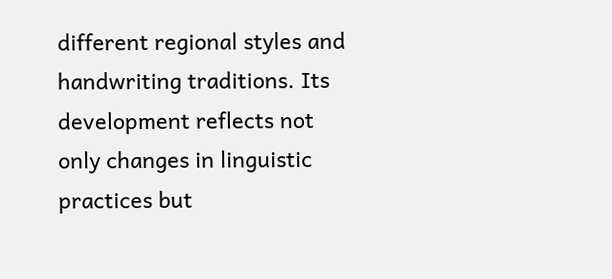different regional styles and handwriting traditions. Its development reflects not only changes in linguistic practices but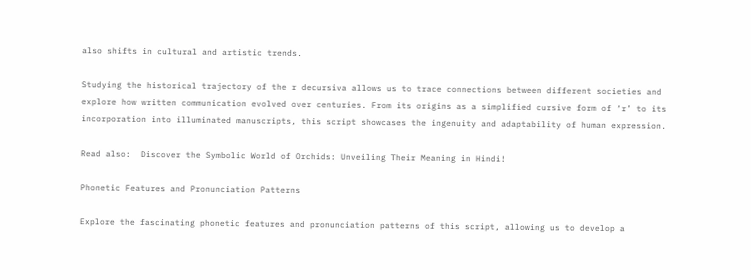also shifts in cultural and artistic trends.

Studying the historical trajectory of the r decursiva allows us to trace connections between different societies and explore how written communication evolved over centuries. From its origins as a simplified cursive form of ‘r’ to its incorporation into illuminated manuscripts, this script showcases the ingenuity and adaptability of human expression.

Read also:  Discover the Symbolic World of Orchids: Unveiling Their Meaning in Hindi!

Phonetic Features and Pronunciation Patterns

Explore the fascinating phonetic features and pronunciation patterns of this script, allowing us to develop a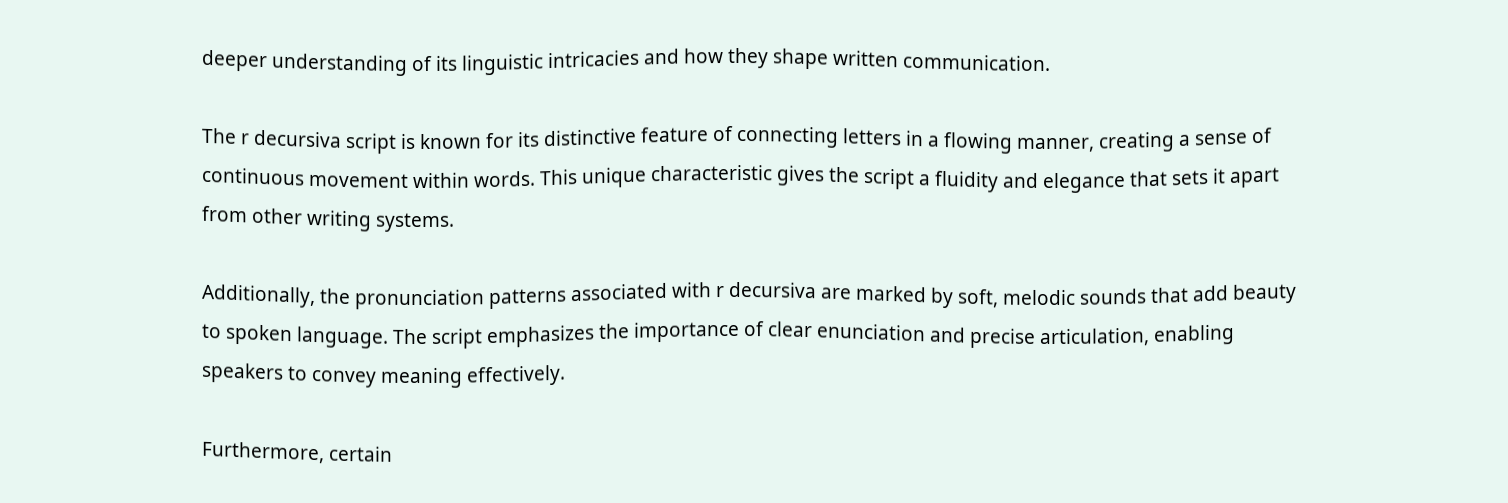deeper understanding of its linguistic intricacies and how they shape written communication.

The r decursiva script is known for its distinctive feature of connecting letters in a flowing manner, creating a sense of continuous movement within words. This unique characteristic gives the script a fluidity and elegance that sets it apart from other writing systems.

Additionally, the pronunciation patterns associated with r decursiva are marked by soft, melodic sounds that add beauty to spoken language. The script emphasizes the importance of clear enunciation and precise articulation, enabling speakers to convey meaning effectively.

Furthermore, certain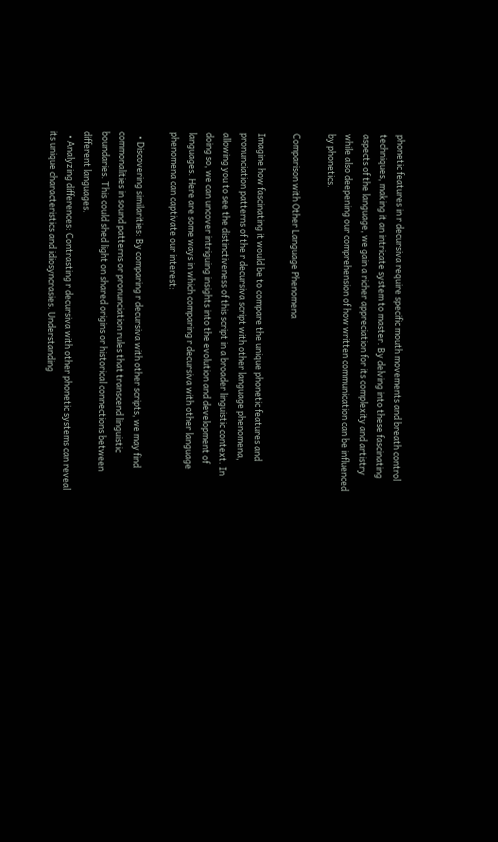phonetic features in r decursiva require specific mouth movements and breath control techniques, making it an intricate system to master. By delving into these fascinating aspects of the language, we gain a richer appreciation for its complexity and artistry while also deepening our comprehension of how written communication can be influenced by phonetics.

Comparison with Other Language Phenomena

Imagine how fascinating it would be to compare the unique phonetic features and pronunciation patterns of the r decursiva script with other language phenomena, allowing you to see the distinctiveness of this script in a broader linguistic context. In doing so, we can uncover intriguing insights into the evolution and development of languages. Here are some ways in which comparing r decursiva with other language phenomena can captivate our interest:

  • Discovering similarities: By comparing r decursiva with other scripts, we may find commonalities in sound patterns or pronunciation rules that transcend linguistic boundaries. This could shed light on shared origins or historical connections between different languages.
  • Analyzing differences: Contrasting r decursiva with other phonetic systems can reveal its unique characteristics and idiosyncrasies. Understanding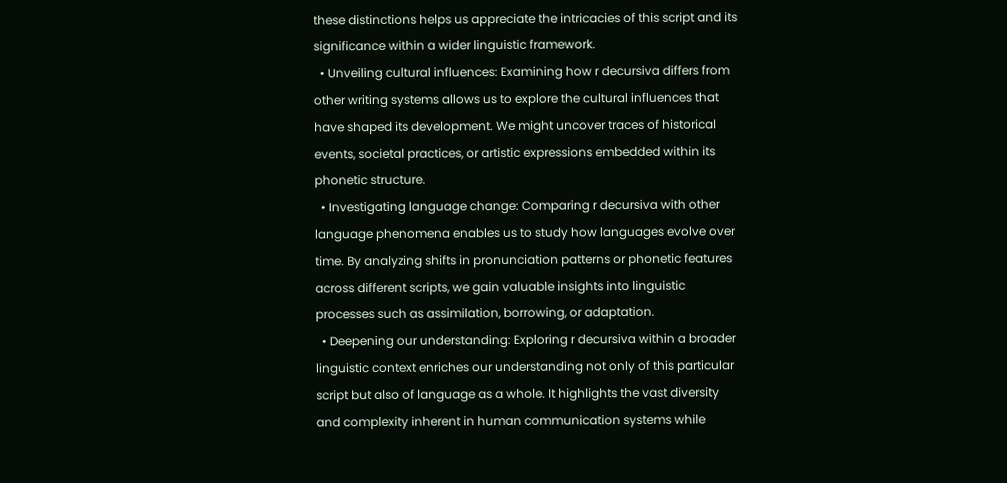these distinctions helps us appreciate the intricacies of this script and its significance within a wider linguistic framework.
  • Unveiling cultural influences: Examining how r decursiva differs from other writing systems allows us to explore the cultural influences that have shaped its development. We might uncover traces of historical events, societal practices, or artistic expressions embedded within its phonetic structure.
  • Investigating language change: Comparing r decursiva with other language phenomena enables us to study how languages evolve over time. By analyzing shifts in pronunciation patterns or phonetic features across different scripts, we gain valuable insights into linguistic processes such as assimilation, borrowing, or adaptation.
  • Deepening our understanding: Exploring r decursiva within a broader linguistic context enriches our understanding not only of this particular script but also of language as a whole. It highlights the vast diversity and complexity inherent in human communication systems while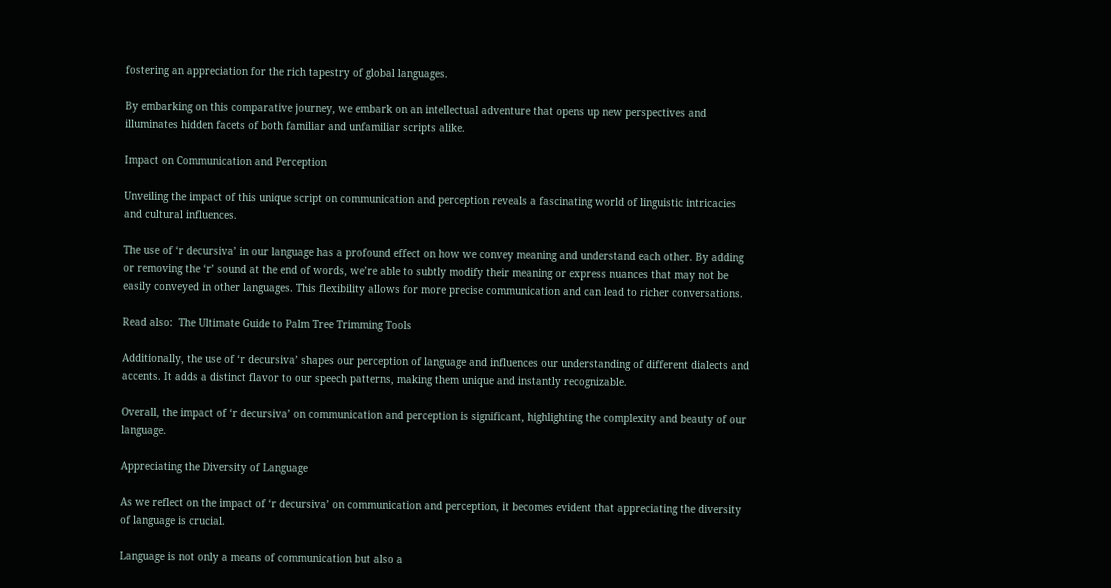fostering an appreciation for the rich tapestry of global languages.

By embarking on this comparative journey, we embark on an intellectual adventure that opens up new perspectives and illuminates hidden facets of both familiar and unfamiliar scripts alike.

Impact on Communication and Perception

Unveiling the impact of this unique script on communication and perception reveals a fascinating world of linguistic intricacies and cultural influences.

The use of ‘r decursiva’ in our language has a profound effect on how we convey meaning and understand each other. By adding or removing the ‘r’ sound at the end of words, we’re able to subtly modify their meaning or express nuances that may not be easily conveyed in other languages. This flexibility allows for more precise communication and can lead to richer conversations.

Read also:  The Ultimate Guide to Palm Tree Trimming Tools

Additionally, the use of ‘r decursiva’ shapes our perception of language and influences our understanding of different dialects and accents. It adds a distinct flavor to our speech patterns, making them unique and instantly recognizable.

Overall, the impact of ‘r decursiva’ on communication and perception is significant, highlighting the complexity and beauty of our language.

Appreciating the Diversity of Language

As we reflect on the impact of ‘r decursiva’ on communication and perception, it becomes evident that appreciating the diversity of language is crucial.

Language is not only a means of communication but also a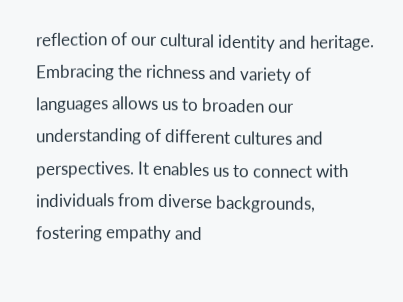reflection of our cultural identity and heritage. Embracing the richness and variety of languages allows us to broaden our understanding of different cultures and perspectives. It enables us to connect with individuals from diverse backgrounds, fostering empathy and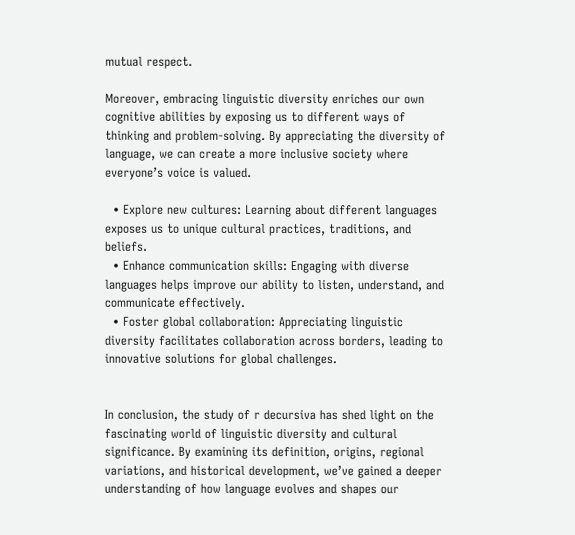mutual respect.

Moreover, embracing linguistic diversity enriches our own cognitive abilities by exposing us to different ways of thinking and problem-solving. By appreciating the diversity of language, we can create a more inclusive society where everyone’s voice is valued.

  • Explore new cultures: Learning about different languages exposes us to unique cultural practices, traditions, and beliefs.
  • Enhance communication skills: Engaging with diverse languages helps improve our ability to listen, understand, and communicate effectively.
  • Foster global collaboration: Appreciating linguistic diversity facilitates collaboration across borders, leading to innovative solutions for global challenges.


In conclusion, the study of r decursiva has shed light on the fascinating world of linguistic diversity and cultural significance. By examining its definition, origins, regional variations, and historical development, we’ve gained a deeper understanding of how language evolves and shapes our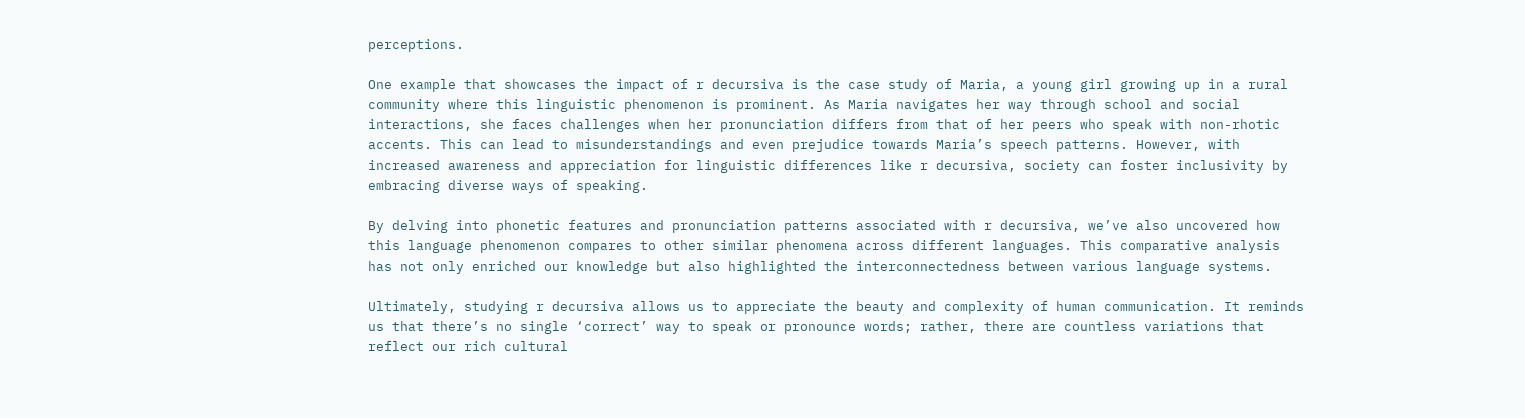perceptions.

One example that showcases the impact of r decursiva is the case study of Maria, a young girl growing up in a rural community where this linguistic phenomenon is prominent. As Maria navigates her way through school and social interactions, she faces challenges when her pronunciation differs from that of her peers who speak with non-rhotic accents. This can lead to misunderstandings and even prejudice towards Maria’s speech patterns. However, with increased awareness and appreciation for linguistic differences like r decursiva, society can foster inclusivity by embracing diverse ways of speaking.

By delving into phonetic features and pronunciation patterns associated with r decursiva, we’ve also uncovered how this language phenomenon compares to other similar phenomena across different languages. This comparative analysis has not only enriched our knowledge but also highlighted the interconnectedness between various language systems.

Ultimately, studying r decursiva allows us to appreciate the beauty and complexity of human communication. It reminds us that there’s no single ‘correct’ way to speak or pronounce words; rather, there are countless variations that reflect our rich cultural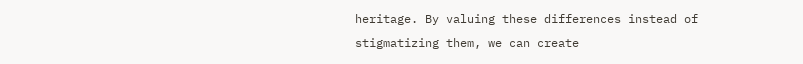heritage. By valuing these differences instead of stigmatizing them, we can create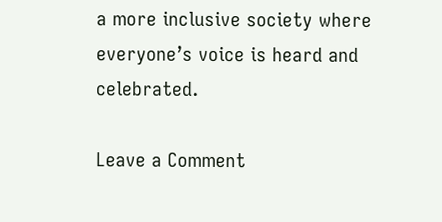a more inclusive society where everyone’s voice is heard and celebrated.

Leave a Comment